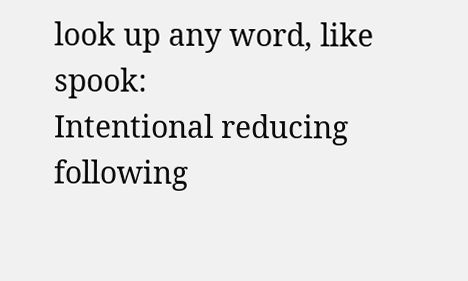look up any word, like spook:
Intentional reducing following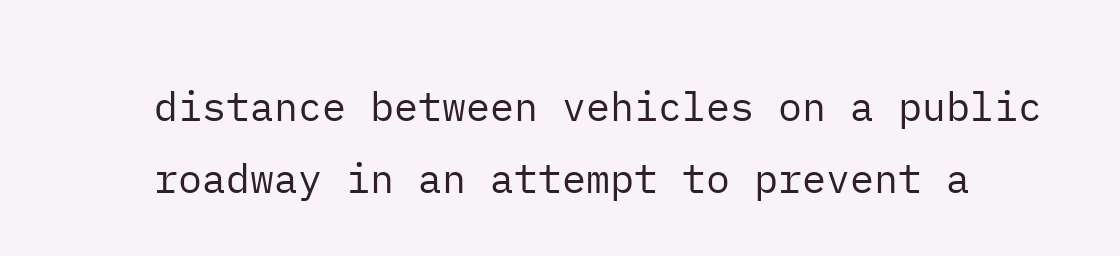distance between vehicles on a public roadway in an attempt to prevent a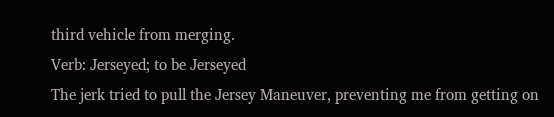third vehicle from merging.
Verb: Jerseyed; to be Jerseyed
The jerk tried to pull the Jersey Maneuver, preventing me from getting on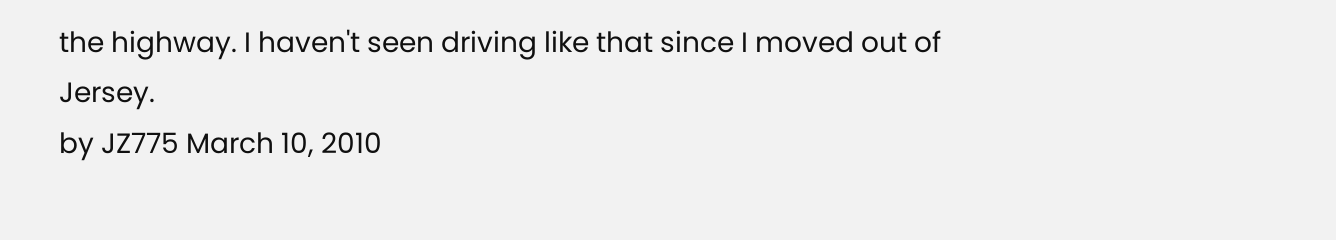the highway. I haven't seen driving like that since I moved out of Jersey.
by JZ775 March 10, 2010